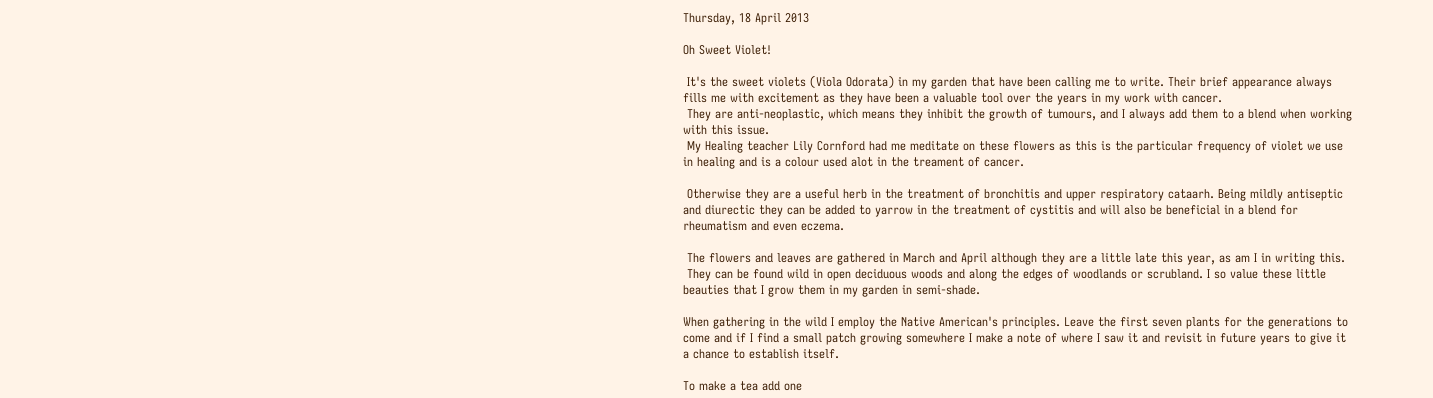Thursday, 18 April 2013

Oh Sweet Violet!

 It's the sweet violets (Viola Odorata) in my garden that have been calling me to write. Their brief appearance always fills me with excitement as they have been a valuable tool over the years in my work with cancer.
 They are anti-neoplastic, which means they inhibit the growth of tumours, and I always add them to a blend when working with this issue.
 My Healing teacher Lily Cornford had me meditate on these flowers as this is the particular frequency of violet we use in healing and is a colour used alot in the treament of cancer.

 Otherwise they are a useful herb in the treatment of bronchitis and upper respiratory cataarh. Being mildly antiseptic and diurectic they can be added to yarrow in the treatment of cystitis and will also be beneficial in a blend for rheumatism and even eczema.

 The flowers and leaves are gathered in March and April although they are a little late this year, as am I in writing this.
 They can be found wild in open deciduous woods and along the edges of woodlands or scrubland. I so value these little beauties that I grow them in my garden in semi-shade.

When gathering in the wild I employ the Native American's principles. Leave the first seven plants for the generations to come and if I find a small patch growing somewhere I make a note of where I saw it and revisit in future years to give it a chance to establish itself.

To make a tea add one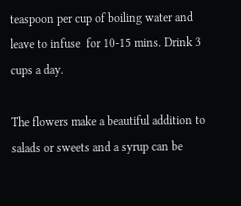teaspoon per cup of boiling water and leave to infuse  for 10-15 mins. Drink 3 cups a day.

The flowers make a beautiful addition to salads or sweets and a syrup can be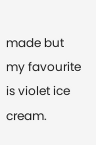made but my favourite is violet ice cream.